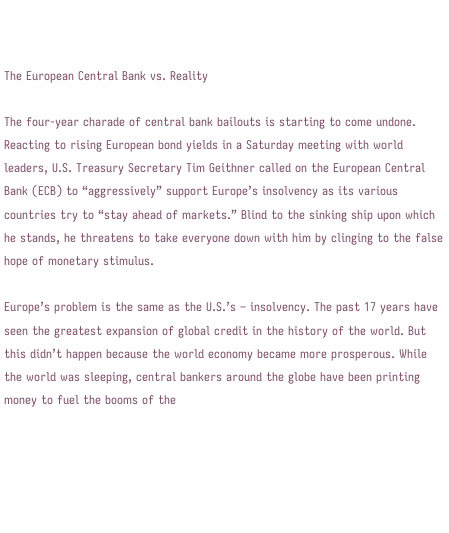The European Central Bank vs. Reality

The four-year charade of central bank bailouts is starting to come undone. Reacting to rising European bond yields in a Saturday meeting with world leaders, U.S. Treasury Secretary Tim Geithner called on the European Central Bank (ECB) to “aggressively” support Europe’s insolvency as its various countries try to “stay ahead of markets.” Blind to the sinking ship upon which he stands, he threatens to take everyone down with him by clinging to the false hope of monetary stimulus.

Europe’s problem is the same as the U.S.’s – insolvency. The past 17 years have seen the greatest expansion of global credit in the history of the world. But this didn’t happen because the world economy became more prosperous. While the world was sleeping, central bankers around the globe have been printing money to fuel the booms of the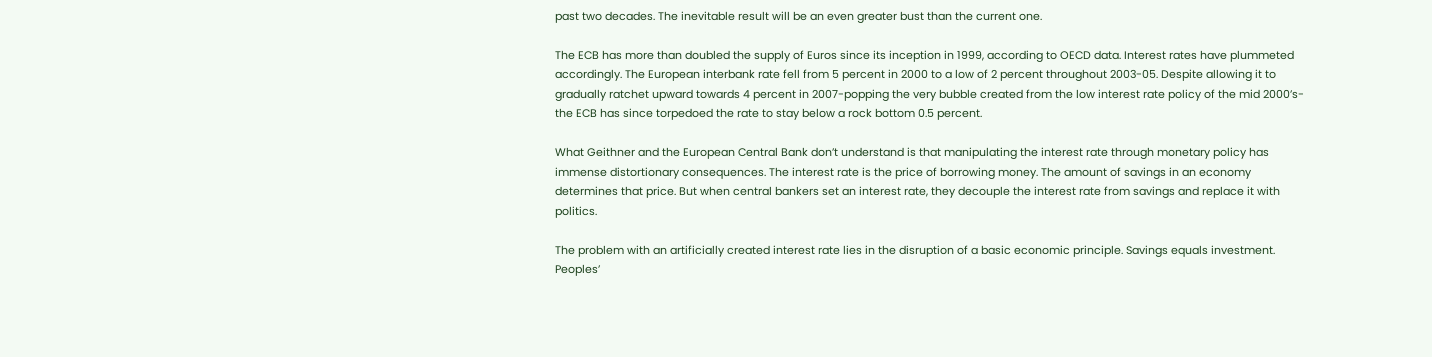past two decades. The inevitable result will be an even greater bust than the current one.

The ECB has more than doubled the supply of Euros since its inception in 1999, according to OECD data. Interest rates have plummeted accordingly. The European interbank rate fell from 5 percent in 2000 to a low of 2 percent throughout 2003-05. Despite allowing it to gradually ratchet upward towards 4 percent in 2007-popping the very bubble created from the low interest rate policy of the mid 2000’s-the ECB has since torpedoed the rate to stay below a rock bottom 0.5 percent.

What Geithner and the European Central Bank don’t understand is that manipulating the interest rate through monetary policy has immense distortionary consequences. The interest rate is the price of borrowing money. The amount of savings in an economy determines that price. But when central bankers set an interest rate, they decouple the interest rate from savings and replace it with politics.

The problem with an artificially created interest rate lies in the disruption of a basic economic principle. Savings equals investment. Peoples’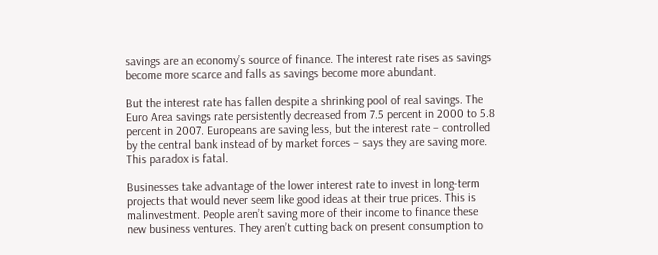savings are an economy’s source of finance. The interest rate rises as savings become more scarce and falls as savings become more abundant.

But the interest rate has fallen despite a shrinking pool of real savings. The Euro Area savings rate persistently decreased from 7.5 percent in 2000 to 5.8 percent in 2007. Europeans are saving less, but the interest rate – controlled by the central bank instead of by market forces – says they are saving more. This paradox is fatal.

Businesses take advantage of the lower interest rate to invest in long-term projects that would never seem like good ideas at their true prices. This is malinvestment. People aren’t saving more of their income to finance these new business ventures. They aren’t cutting back on present consumption to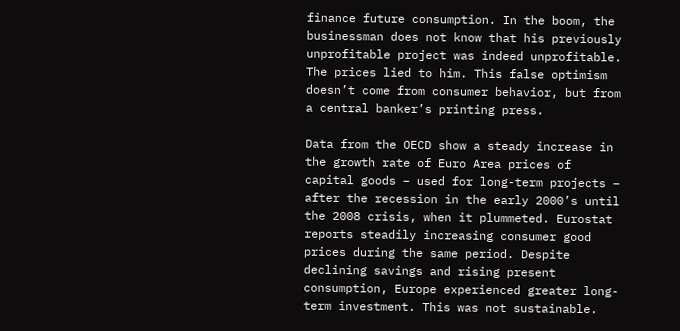finance future consumption. In the boom, the businessman does not know that his previously unprofitable project was indeed unprofitable. The prices lied to him. This false optimism doesn’t come from consumer behavior, but from a central banker’s printing press.

Data from the OECD show a steady increase in the growth rate of Euro Area prices of capital goods – used for long-term projects – after the recession in the early 2000’s until the 2008 crisis, when it plummeted. Eurostat reports steadily increasing consumer good prices during the same period. Despite declining savings and rising present consumption, Europe experienced greater long-term investment. This was not sustainable.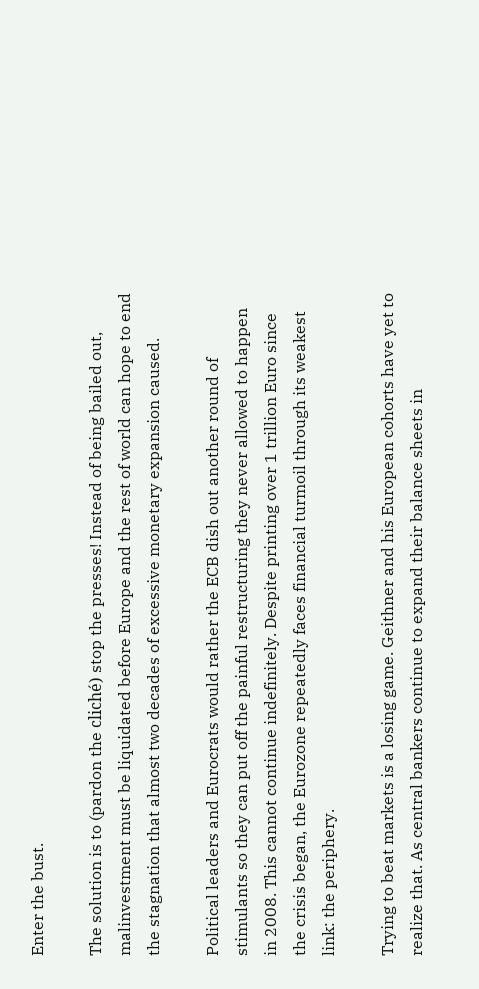Enter the bust.

The solution is to (pardon the cliché) stop the presses! Instead of being bailed out, malinvestment must be liquidated before Europe and the rest of world can hope to end the stagnation that almost two decades of excessive monetary expansion caused.

Political leaders and Eurocrats would rather the ECB dish out another round of stimulants so they can put off the painful restructuring they never allowed to happen in 2008. This cannot continue indefinitely. Despite printing over 1 trillion Euro since the crisis began, the Eurozone repeatedly faces financial turmoil through its weakest link: the periphery.

Trying to beat markets is a losing game. Geithner and his European cohorts have yet to realize that. As central bankers continue to expand their balance sheets in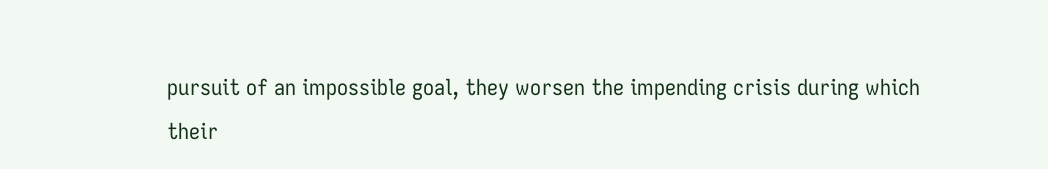pursuit of an impossible goal, they worsen the impending crisis during which their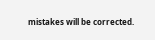mistakes will be corrected.